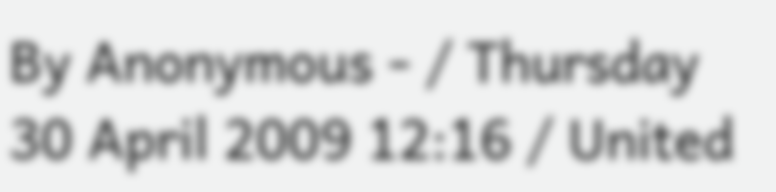By Anonymous - / Thursday 30 April 2009 12:16 / United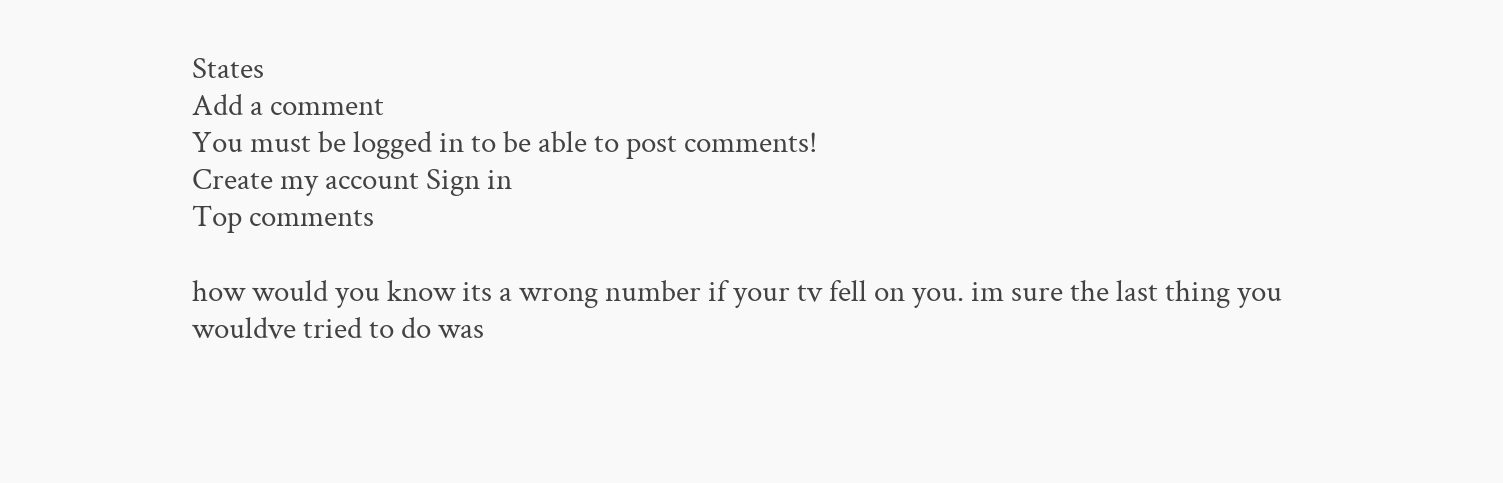States
Add a comment
You must be logged in to be able to post comments!
Create my account Sign in
Top comments

how would you know its a wrong number if your tv fell on you. im sure the last thing you wouldve tried to do was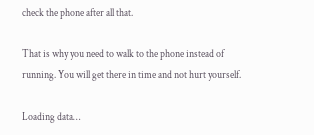check the phone after all that.

That is why you need to walk to the phone instead of running. You will get there in time and not hurt yourself.

Loading data…